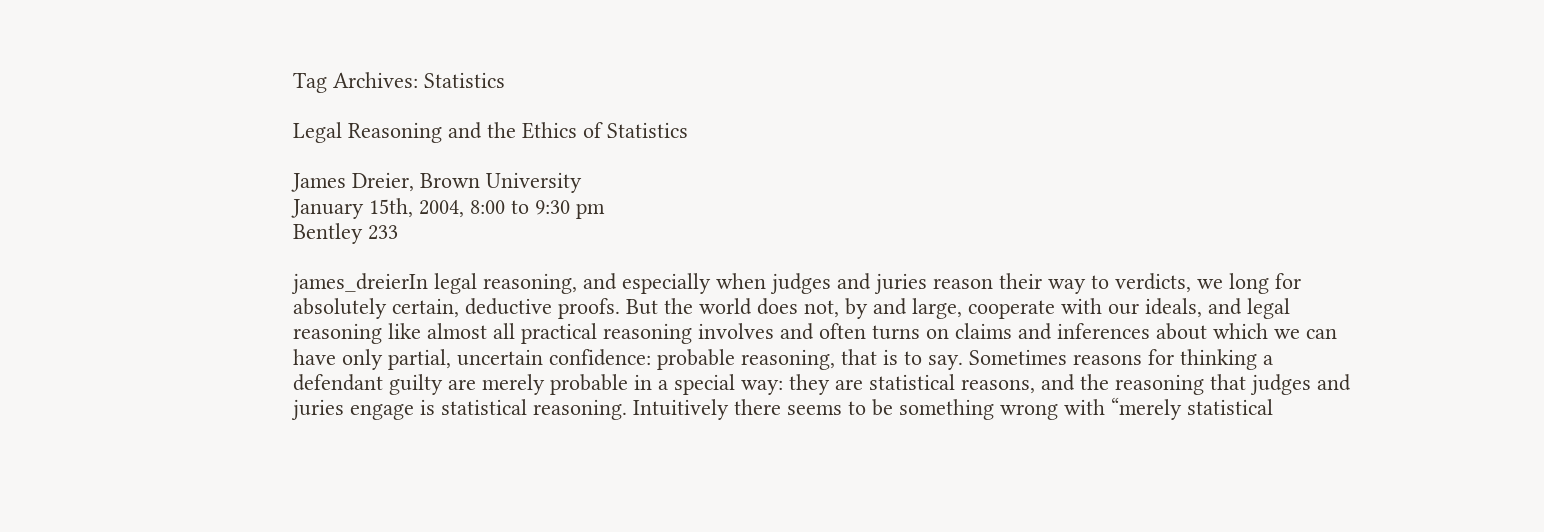Tag Archives: Statistics

Legal Reasoning and the Ethics of Statistics

James Dreier, Brown University
January 15th, 2004, 8:00 to 9:30 pm
Bentley 233

james_dreierIn legal reasoning, and especially when judges and juries reason their way to verdicts, we long for absolutely certain, deductive proofs. But the world does not, by and large, cooperate with our ideals, and legal reasoning like almost all practical reasoning involves and often turns on claims and inferences about which we can have only partial, uncertain confidence: probable reasoning, that is to say. Sometimes reasons for thinking a defendant guilty are merely probable in a special way: they are statistical reasons, and the reasoning that judges and juries engage is statistical reasoning. Intuitively there seems to be something wrong with “merely statistical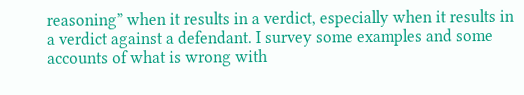reasoning” when it results in a verdict, especially when it results in a verdict against a defendant. I survey some examples and some accounts of what is wrong with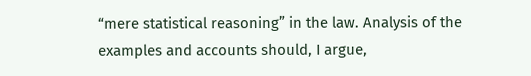“mere statistical reasoning” in the law. Analysis of the examples and accounts should, I argue,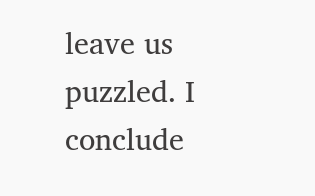leave us puzzled. I conclude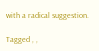with a radical suggestion.

Tagged , ,